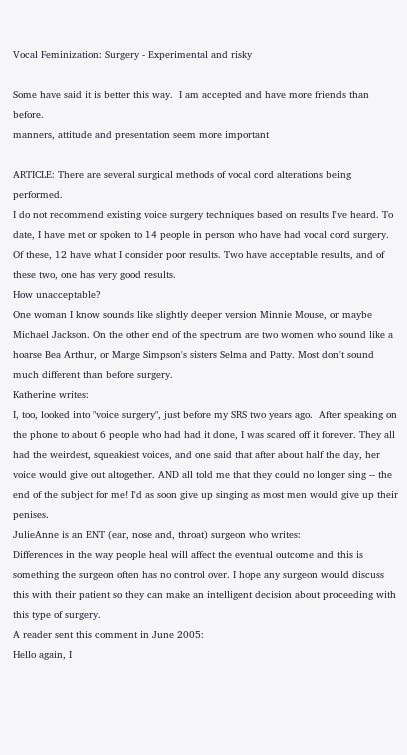Vocal Feminization: Surgery - Experimental and risky

Some have said it is better this way.  I am accepted and have more friends than before.
manners, attitude and presentation seem more important

ARTICLE: There are several surgical methods of vocal cord alterations being performed.
I do not recommend existing voice surgery techniques based on results I've heard. To date, I have met or spoken to 14 people in person who have had vocal cord surgery. Of these, 12 have what I consider poor results. Two have acceptable results, and of these two, one has very good results.
How unacceptable?
One woman I know sounds like slightly deeper version Minnie Mouse, or maybe Michael Jackson. On the other end of the spectrum are two women who sound like a hoarse Bea Arthur, or Marge Simpson's sisters Selma and Patty. Most don't sound much different than before surgery.
Katherine writes:
I, too, looked into "voice surgery", just before my SRS two years ago.  After speaking on the phone to about 6 people who had had it done, I was scared off it forever. They all had the weirdest, squeakiest voices, and one said that after about half the day, her voice would give out altogether. AND all told me that they could no longer sing -- the end of the subject for me! I'd as soon give up singing as most men would give up their penises.
JulieAnne is an ENT (ear, nose and, throat) surgeon who writes:
Differences in the way people heal will affect the eventual outcome and this is something the surgeon often has no control over. I hope any surgeon would discuss this with their patient so they can make an intelligent decision about proceeding with this type of surgery.
A reader sent this comment in June 2005:
Hello again, I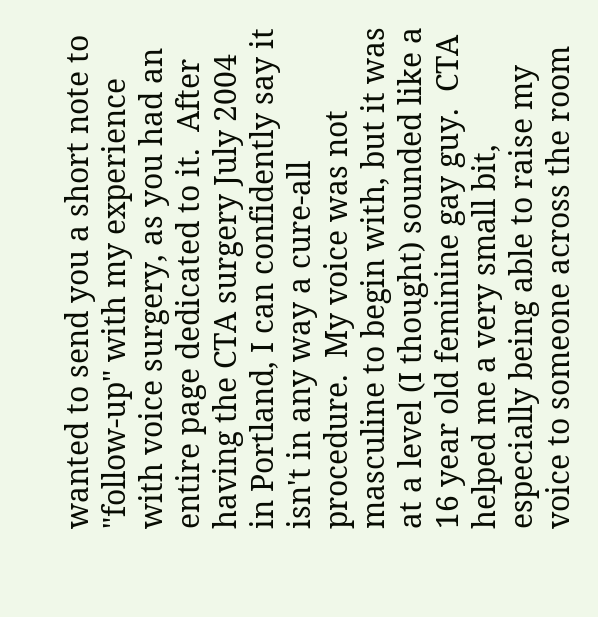wanted to send you a short note to "follow-up" with my experience with voice surgery, as you had an entire page dedicated to it.  After having the CTA surgery July 2004 in Portland, I can confidently say it isn't in any way a cure-all procedure.  My voice was not masculine to begin with, but it was at a level (I thought) sounded like a 16 year old feminine gay guy.  CTA helped me a very small bit, especially being able to raise my voice to someone across the room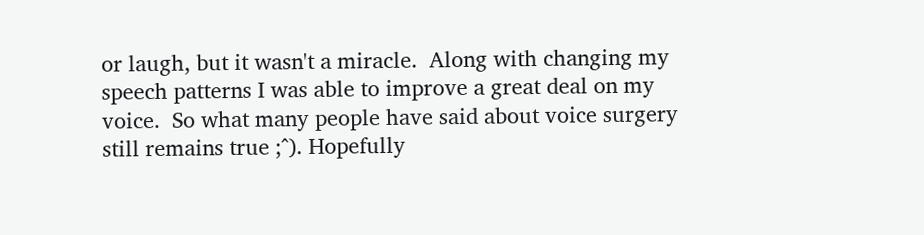or laugh, but it wasn't a miracle.  Along with changing my speech patterns I was able to improve a great deal on my voice.  So what many people have said about voice surgery still remains true ;^). Hopefully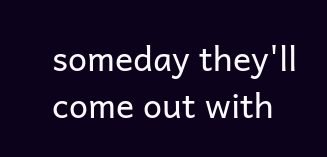someday they'll come out with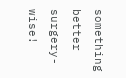something better surgery-wise!